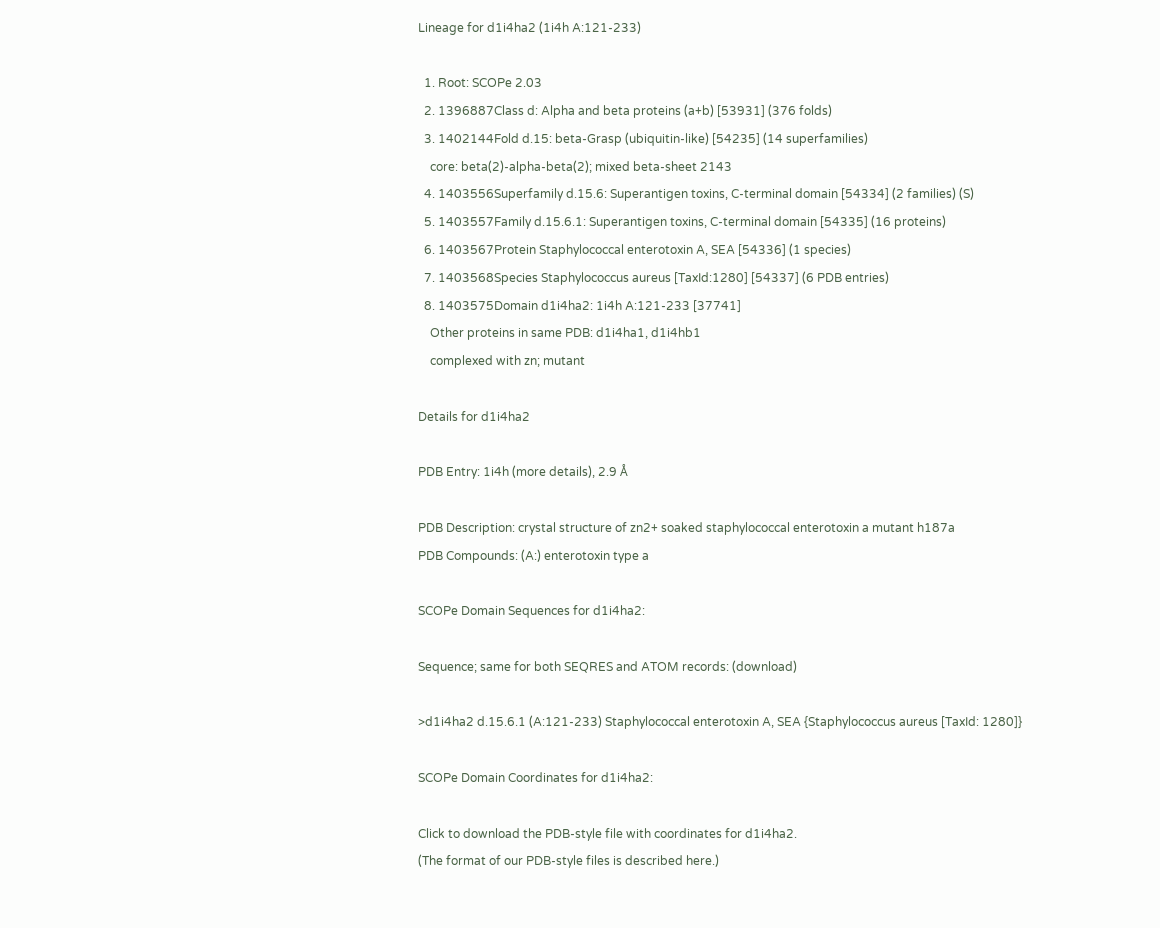Lineage for d1i4ha2 (1i4h A:121-233)

  1. Root: SCOPe 2.03
  2. 1396887Class d: Alpha and beta proteins (a+b) [53931] (376 folds)
  3. 1402144Fold d.15: beta-Grasp (ubiquitin-like) [54235] (14 superfamilies)
    core: beta(2)-alpha-beta(2); mixed beta-sheet 2143
  4. 1403556Superfamily d.15.6: Superantigen toxins, C-terminal domain [54334] (2 families) (S)
  5. 1403557Family d.15.6.1: Superantigen toxins, C-terminal domain [54335] (16 proteins)
  6. 1403567Protein Staphylococcal enterotoxin A, SEA [54336] (1 species)
  7. 1403568Species Staphylococcus aureus [TaxId:1280] [54337] (6 PDB entries)
  8. 1403575Domain d1i4ha2: 1i4h A:121-233 [37741]
    Other proteins in same PDB: d1i4ha1, d1i4hb1
    complexed with zn; mutant

Details for d1i4ha2

PDB Entry: 1i4h (more details), 2.9 Å

PDB Description: crystal structure of zn2+ soaked staphylococcal enterotoxin a mutant h187a
PDB Compounds: (A:) enterotoxin type a

SCOPe Domain Sequences for d1i4ha2:

Sequence; same for both SEQRES and ATOM records: (download)

>d1i4ha2 d.15.6.1 (A:121-233) Staphylococcal enterotoxin A, SEA {Staphylococcus aureus [TaxId: 1280]}

SCOPe Domain Coordinates for d1i4ha2:

Click to download the PDB-style file with coordinates for d1i4ha2.
(The format of our PDB-style files is described here.)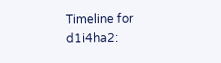Timeline for d1i4ha2: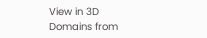View in 3D
Domains from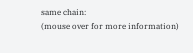same chain:
(mouse over for more information)